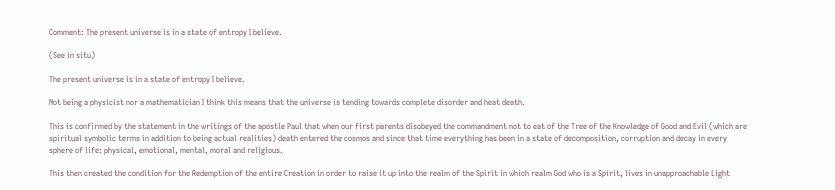Comment: The present universe is in a state of entropy I believe.

(See in situ)

The present universe is in a state of entropy I believe.

Not being a physicist nor a mathematician I think this means that the universe is tending towards complete disorder and heat death.

This is confirmed by the statement in the writings of the apostle Paul that when our first parents disobeyed the commandment not to eat of the Tree of the Knowledge of Good and Evil (which are spiritual symbolic terms in addition to being actual realities) death entered the cosmos and since that time everything has been in a state of decomposition, corruption and decay in every sphere of life: physical, emotional, mental, moral and religious.

This then created the condition for the Redemption of the entire Creation in order to raise it up into the realm of the Spirit in which realm God who is a Spirit, lives in unapproachable Light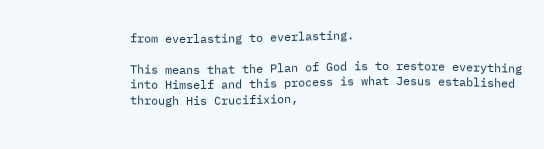from everlasting to everlasting.

This means that the Plan of God is to restore everything into Himself and this process is what Jesus established through His Crucifixion,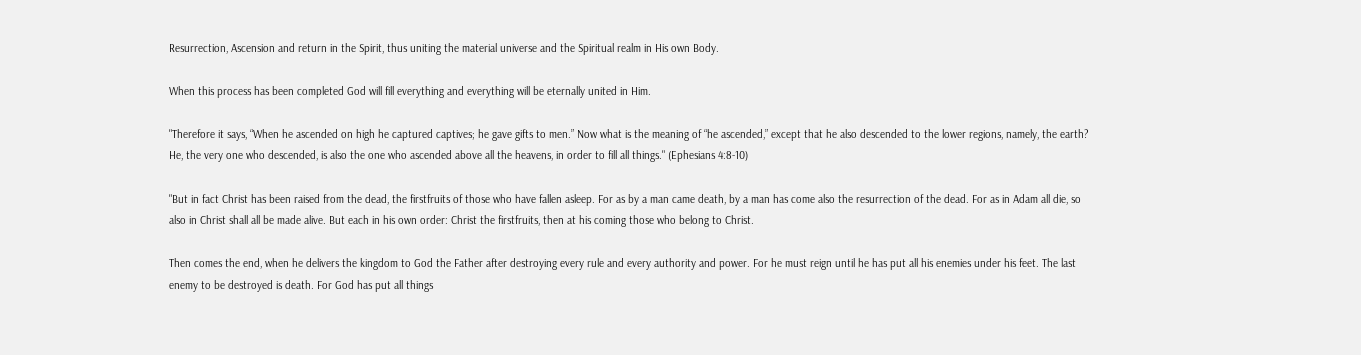Resurrection, Ascension and return in the Spirit, thus uniting the material universe and the Spiritual realm in His own Body.

When this process has been completed God will fill everything and everything will be eternally united in Him.

"Therefore it says, “When he ascended on high he captured captives; he gave gifts to men.” Now what is the meaning of “he ascended,” except that he also descended to the lower regions, namely, the earth? He, the very one who descended, is also the one who ascended above all the heavens, in order to fill all things." (Ephesians 4:8-10)

"But in fact Christ has been raised from the dead, the firstfruits of those who have fallen asleep. For as by a man came death, by a man has come also the resurrection of the dead. For as in Adam all die, so also in Christ shall all be made alive. But each in his own order: Christ the firstfruits, then at his coming those who belong to Christ.

Then comes the end, when he delivers the kingdom to God the Father after destroying every rule and every authority and power. For he must reign until he has put all his enemies under his feet. The last enemy to be destroyed is death. For God has put all things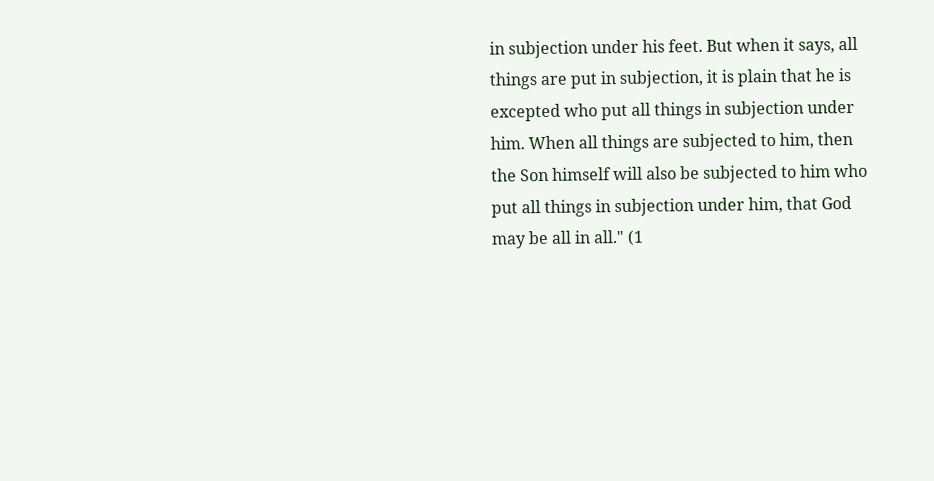in subjection under his feet. But when it says, all things are put in subjection, it is plain that he is excepted who put all things in subjection under him. When all things are subjected to him, then the Son himself will also be subjected to him who put all things in subjection under him, that God may be all in all." (1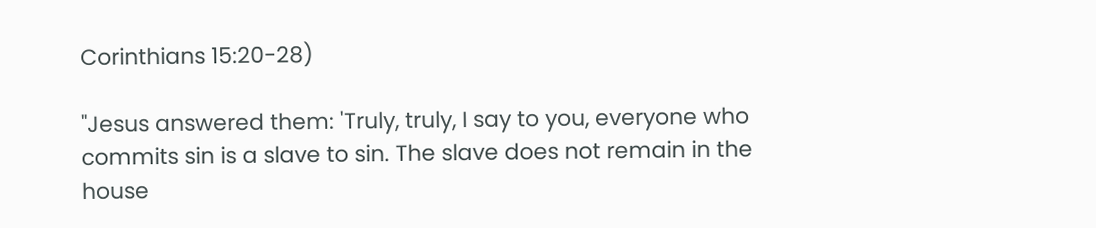Corinthians 15:20-28)

"Jesus answered them: 'Truly, truly, I say to you, everyone who commits sin is a slave to sin. The slave does not remain in the house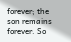forever; the son remains forever. So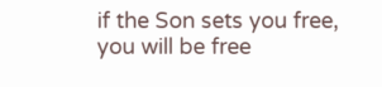if the Son sets you free, you will be free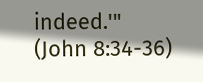indeed.'" (John 8:34-36)